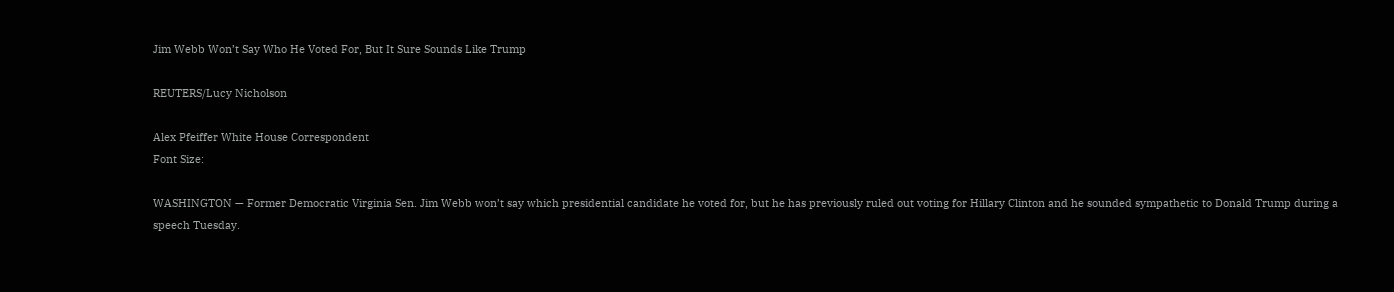Jim Webb Won’t Say Who He Voted For, But It Sure Sounds Like Trump

REUTERS/Lucy Nicholson

Alex Pfeiffer White House Correspondent
Font Size:

WASHINGTON — Former Democratic Virginia Sen. Jim Webb won’t say which presidential candidate he voted for, but he has previously ruled out voting for Hillary Clinton and he sounded sympathetic to Donald Trump during a speech Tuesday.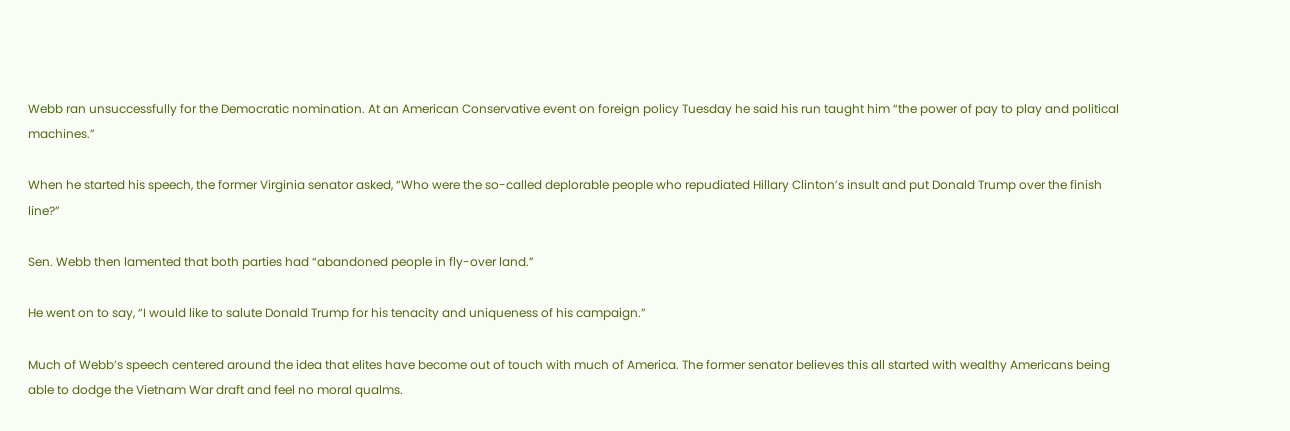Webb ran unsuccessfully for the Democratic nomination. At an American Conservative event on foreign policy Tuesday he said his run taught him “the power of pay to play and political machines.”

When he started his speech, the former Virginia senator asked, “Who were the so-called deplorable people who repudiated Hillary Clinton’s insult and put Donald Trump over the finish line?”

Sen. Webb then lamented that both parties had “abandoned people in fly-over land.”

He went on to say, “I would like to salute Donald Trump for his tenacity and uniqueness of his campaign.”

Much of Webb’s speech centered around the idea that elites have become out of touch with much of America. The former senator believes this all started with wealthy Americans being able to dodge the Vietnam War draft and feel no moral qualms.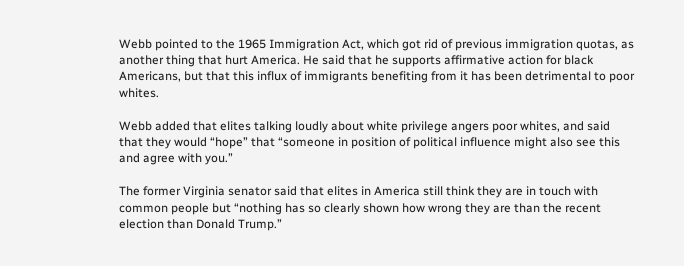Webb pointed to the 1965 Immigration Act, which got rid of previous immigration quotas, as another thing that hurt America. He said that he supports affirmative action for black Americans, but that this influx of immigrants benefiting from it has been detrimental to poor whites.

Webb added that elites talking loudly about white privilege angers poor whites, and said that they would “hope” that “someone in position of political influence might also see this and agree with you.”

The former Virginia senator said that elites in America still think they are in touch with common people but “nothing has so clearly shown how wrong they are than the recent election than Donald Trump.”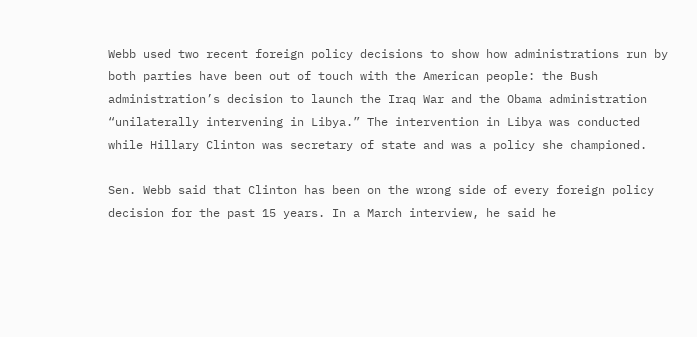Webb used two recent foreign policy decisions to show how administrations run by both parties have been out of touch with the American people: the Bush administration’s decision to launch the Iraq War and the Obama administration “unilaterally intervening in Libya.” The intervention in Libya was conducted while Hillary Clinton was secretary of state and was a policy she championed.

Sen. Webb said that Clinton has been on the wrong side of every foreign policy decision for the past 15 years. In a March interview, he said he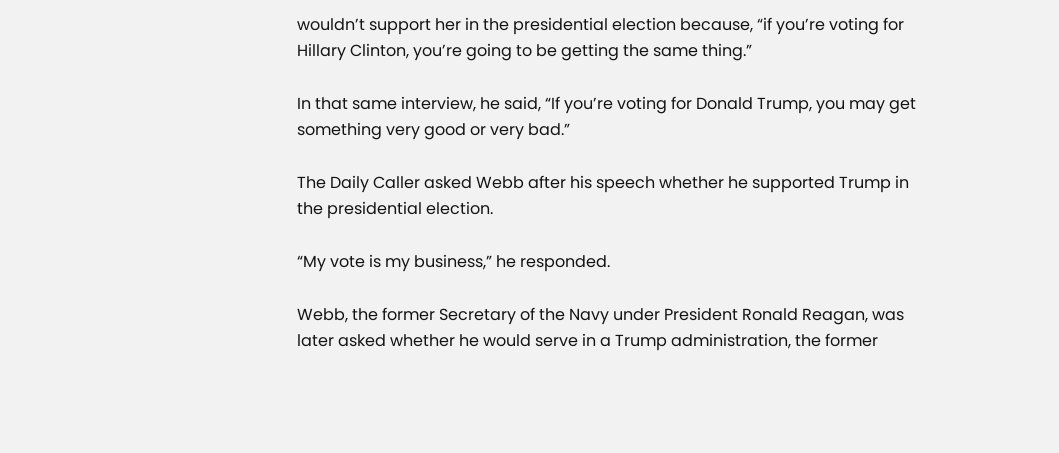wouldn’t support her in the presidential election because, “if you’re voting for Hillary Clinton, you’re going to be getting the same thing.”

In that same interview, he said, “If you’re voting for Donald Trump, you may get something very good or very bad.”

The Daily Caller asked Webb after his speech whether he supported Trump in the presidential election.

“My vote is my business,” he responded.

Webb, the former Secretary of the Navy under President Ronald Reagan, was later asked whether he would serve in a Trump administration, the former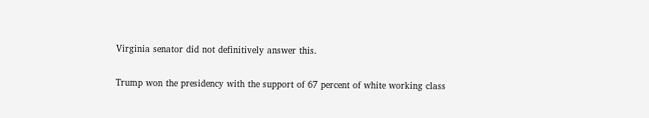Virginia senator did not definitively answer this.

Trump won the presidency with the support of 67 percent of white working class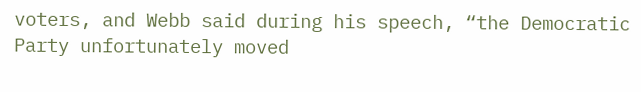voters, and Webb said during his speech, “the Democratic Party unfortunately moved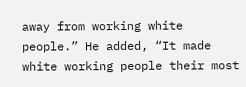away from working white people.” He added, “It made white working people their most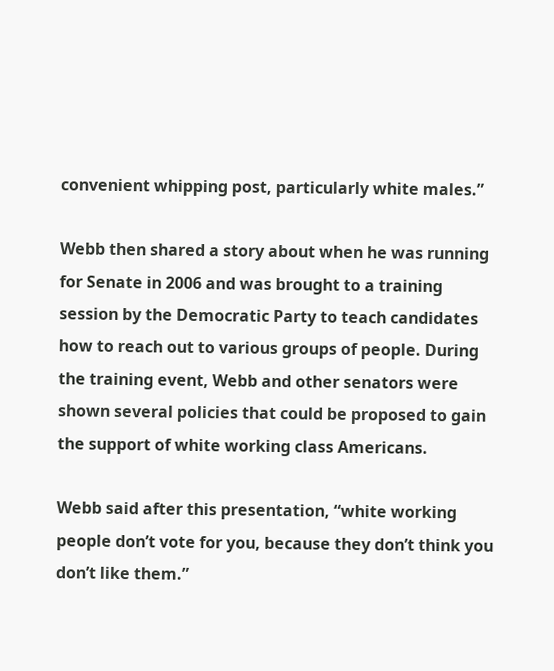convenient whipping post, particularly white males.”

Webb then shared a story about when he was running for Senate in 2006 and was brought to a training session by the Democratic Party to teach candidates how to reach out to various groups of people. During the training event, Webb and other senators were shown several policies that could be proposed to gain the support of white working class Americans.

Webb said after this presentation, “white working people don’t vote for you, because they don’t think you don’t like them.”